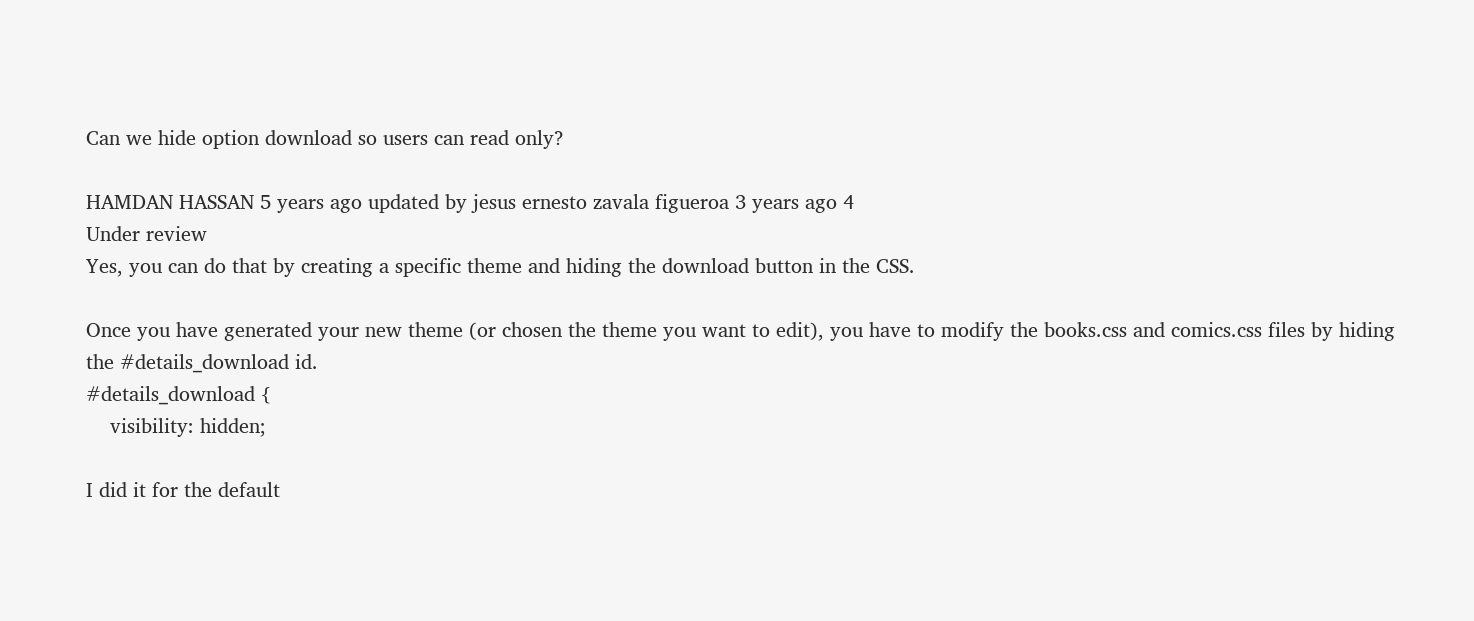Can we hide option download so users can read only?

HAMDAN HASSAN 5 years ago updated by jesus ernesto zavala figueroa 3 years ago 4
Under review
Yes, you can do that by creating a specific theme and hiding the download button in the CSS.

Once you have generated your new theme (or chosen the theme you want to edit), you have to modify the books.css and comics.css files by hiding the #details_download id.
#details_download {
    visibility: hidden;

I did it for the default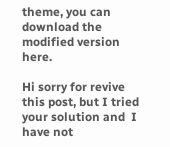theme, you can download the modified version here.

Hi sorry for revive this post, but I tried your solution and  I have not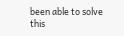been able to solve this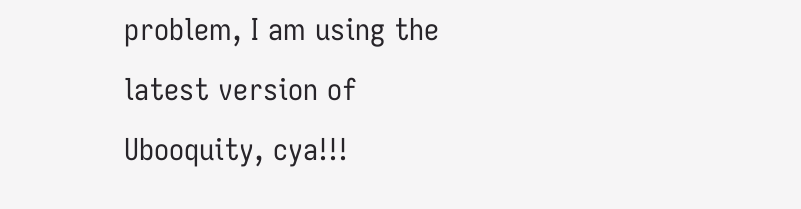problem, I am using the latest version of Ubooquity, cya!!!